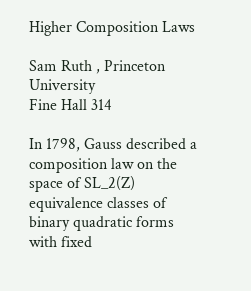Higher Composition Laws

Sam Ruth , Princeton University
Fine Hall 314

In 1798, Gauss described a composition law on the space of SL_2(Z) equivalence classes of binary quadratic forms with fixed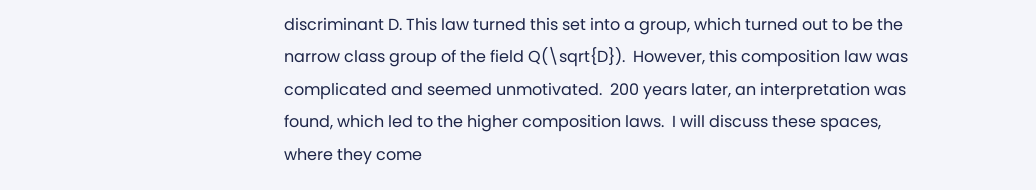discriminant D. This law turned this set into a group, which turned out to be the narrow class group of the field Q(\sqrt{D}).  However, this composition law was complicated and seemed unmotivated.  200 years later, an interpretation was found, which led to the higher composition laws.  I will discuss these spaces, where they come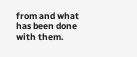from and what has been done with them.